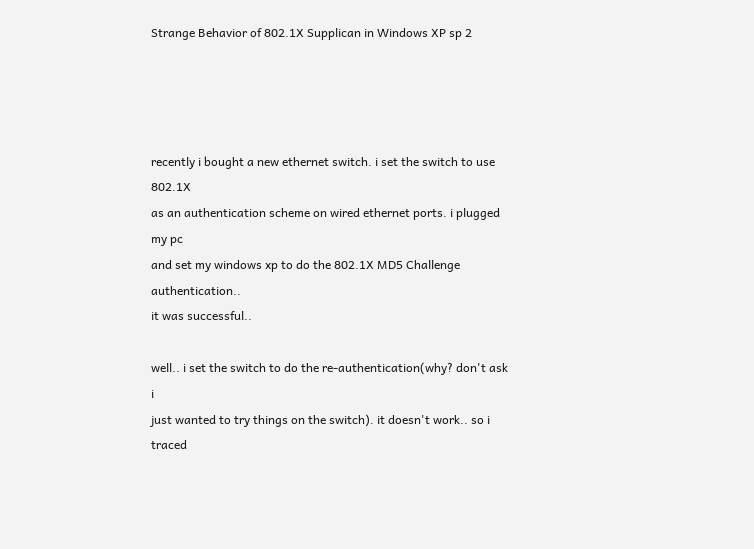Strange Behavior of 802.1X Supplican in Windows XP sp 2




recently i bought a new ethernet switch. i set the switch to use 802.1X
as an authentication scheme on wired ethernet ports. i plugged my pc
and set my windows xp to do the 802.1X MD5 Challenge authentication..
it was successful..

well.. i set the switch to do the re-authentication(why? don't ask i
just wanted to try things on the switch). it doesn't work.. so i traced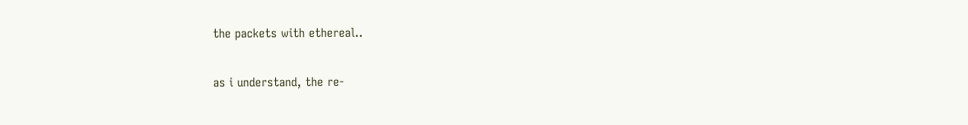the packets with ethereal..

as i understand, the re-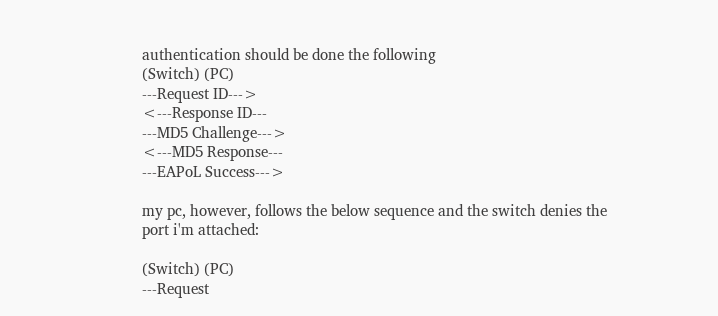authentication should be done the following
(Switch) (PC)
---Request ID--->
<---Response ID---
---MD5 Challenge--->
<---MD5 Response---
---EAPoL Success--->

my pc, however, follows the below sequence and the switch denies the
port i'm attached:

(Switch) (PC)
---Request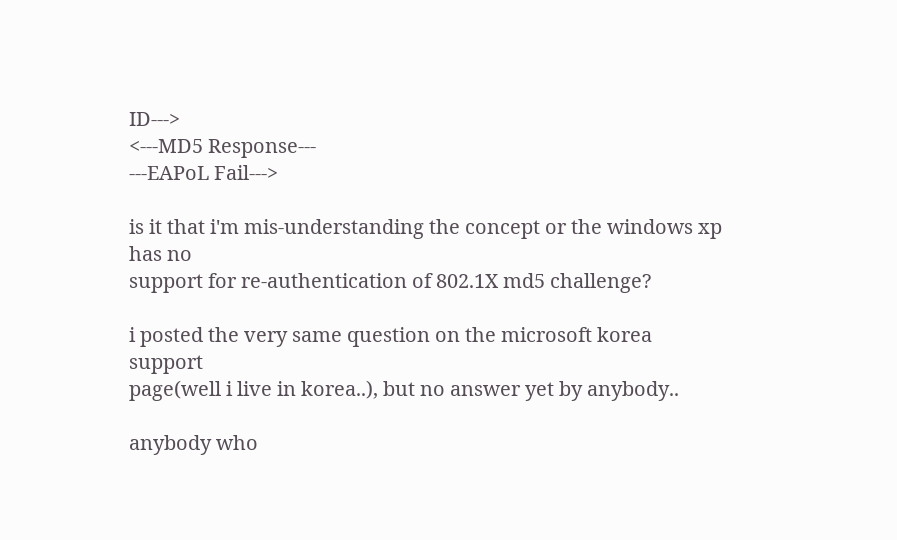ID--->
<---MD5 Response---
---EAPoL Fail--->

is it that i'm mis-understanding the concept or the windows xp has no
support for re-authentication of 802.1X md5 challenge?

i posted the very same question on the microsoft korea support
page(well i live in korea..), but no answer yet by anybody..

anybody who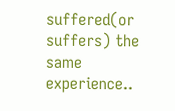suffered(or suffers) the same experience..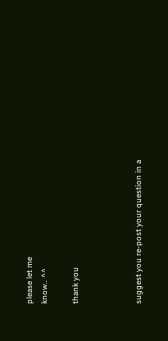please let me
know.. ^^

thank you



suggest you re-post your question in a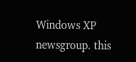Windows XP newsgroup. this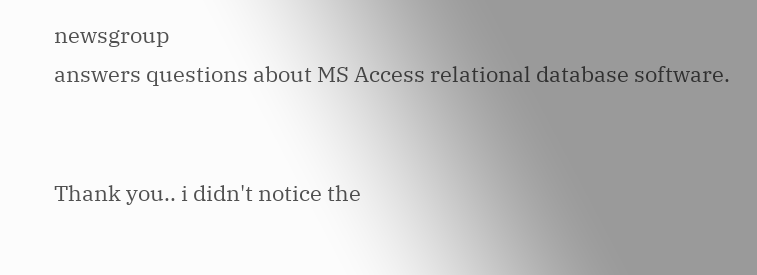newsgroup
answers questions about MS Access relational database software.


Thank you.. i didn't notice the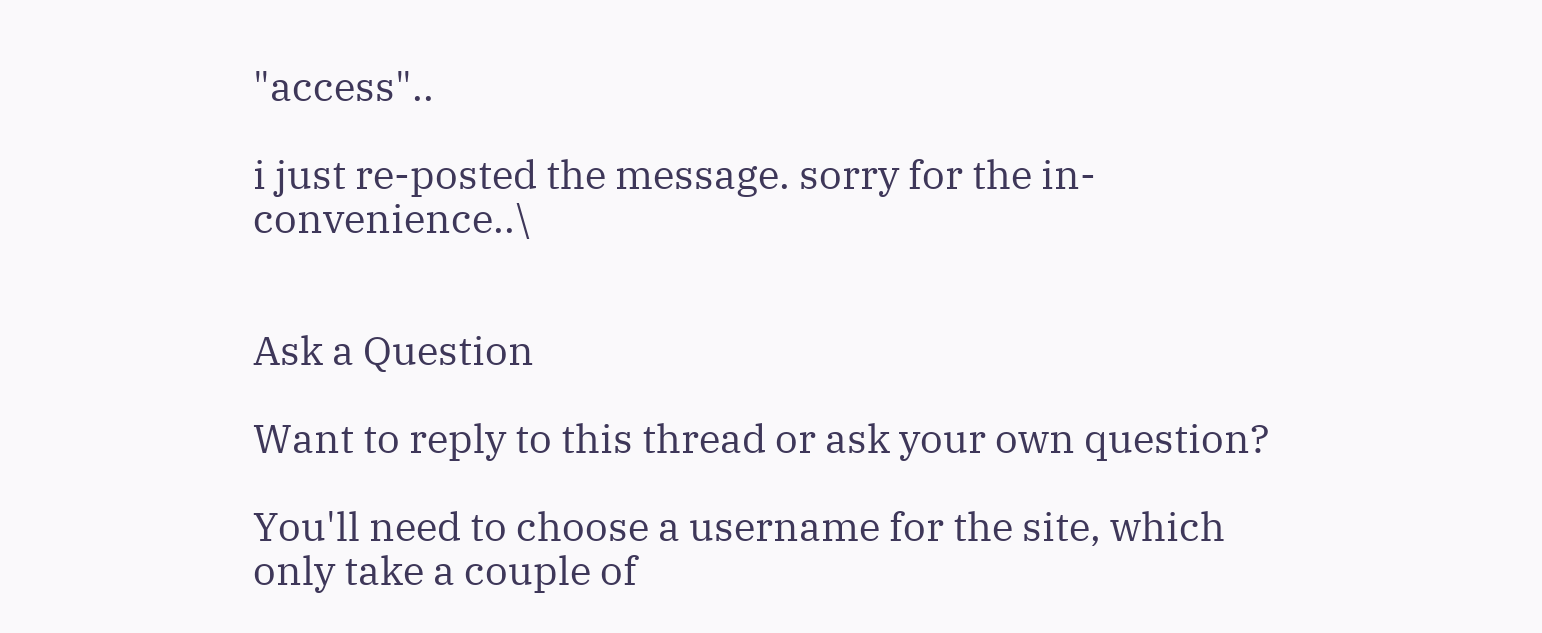"access"..

i just re-posted the message. sorry for the in-convenience..\


Ask a Question

Want to reply to this thread or ask your own question?

You'll need to choose a username for the site, which only take a couple of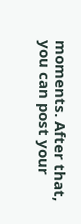moments. After that, you can post your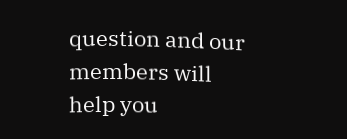question and our members will help you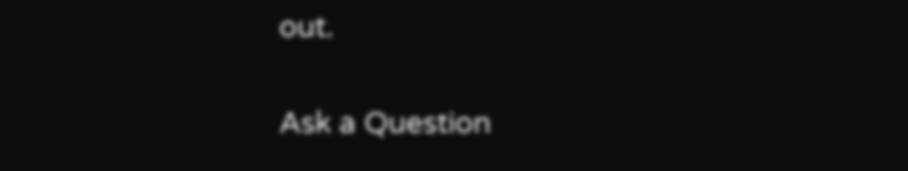out.

Ask a Question